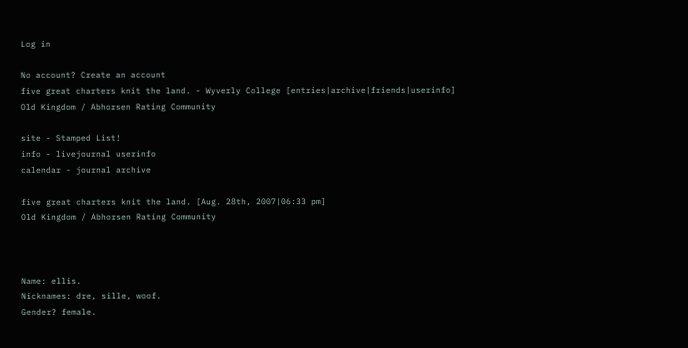Log in

No account? Create an account
five great charters knit the land. - Wyverly College [entries|archive|friends|userinfo]
Old Kingdom / Abhorsen Rating Community

site - Stamped List!
info - livejournal userinfo
calendar - journal archive

five great charters knit the land. [Aug. 28th, 2007|06:33 pm]
Old Kingdom / Abhorsen Rating Community



Name: ellis.
Nicknames: dre, sille, woof.
Gender? female.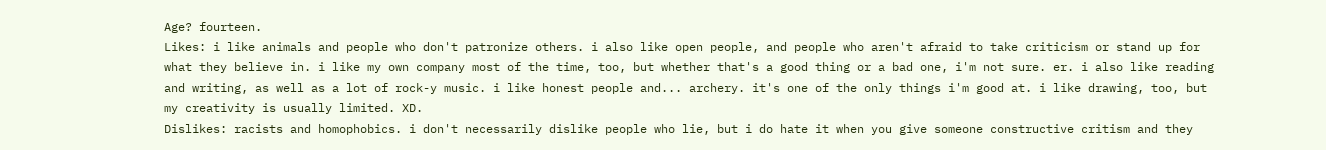Age? fourteen.
Likes: i like animals and people who don't patronize others. i also like open people, and people who aren't afraid to take criticism or stand up for what they believe in. i like my own company most of the time, too, but whether that's a good thing or a bad one, i'm not sure. er. i also like reading and writing, as well as a lot of rock-y music. i like honest people and... archery. it's one of the only things i'm good at. i like drawing, too, but my creativity is usually limited. XD.
Dislikes: racists and homophobics. i don't necessarily dislike people who lie, but i do hate it when you give someone constructive critism and they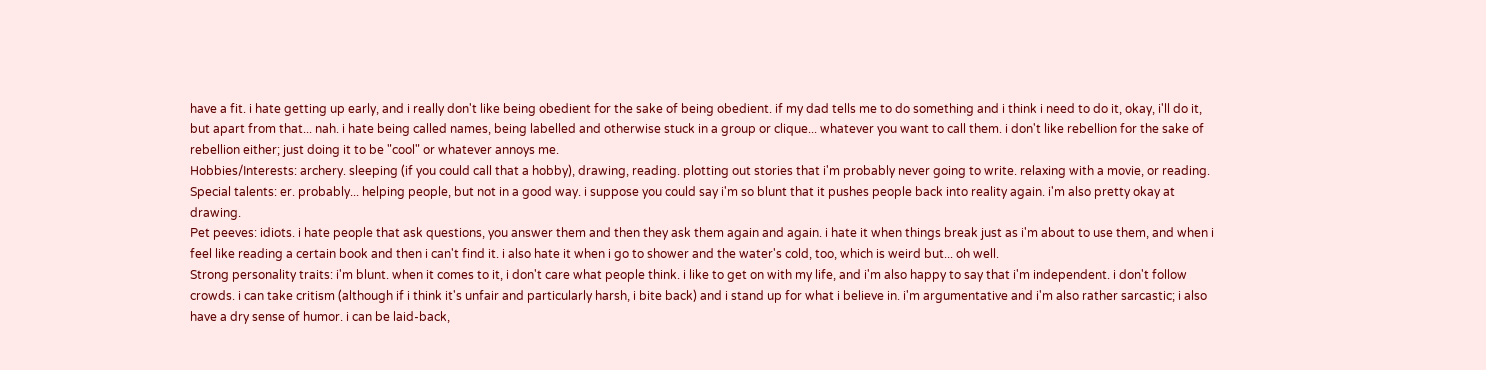have a fit. i hate getting up early, and i really don't like being obedient for the sake of being obedient. if my dad tells me to do something and i think i need to do it, okay, i'll do it, but apart from that... nah. i hate being called names, being labelled and otherwise stuck in a group or clique... whatever you want to call them. i don't like rebellion for the sake of rebellion either; just doing it to be "cool" or whatever annoys me.
Hobbies/Interests: archery. sleeping (if you could call that a hobby), drawing, reading. plotting out stories that i'm probably never going to write. relaxing with a movie, or reading.
Special talents: er. probably... helping people, but not in a good way. i suppose you could say i'm so blunt that it pushes people back into reality again. i'm also pretty okay at drawing.
Pet peeves: idiots. i hate people that ask questions, you answer them and then they ask them again and again. i hate it when things break just as i'm about to use them, and when i feel like reading a certain book and then i can't find it. i also hate it when i go to shower and the water's cold, too, which is weird but... oh well.
Strong personality traits: i'm blunt. when it comes to it, i don't care what people think. i like to get on with my life, and i'm also happy to say that i'm independent. i don't follow crowds. i can take critism (although if i think it's unfair and particularly harsh, i bite back) and i stand up for what i believe in. i'm argumentative and i'm also rather sarcastic; i also have a dry sense of humor. i can be laid-back,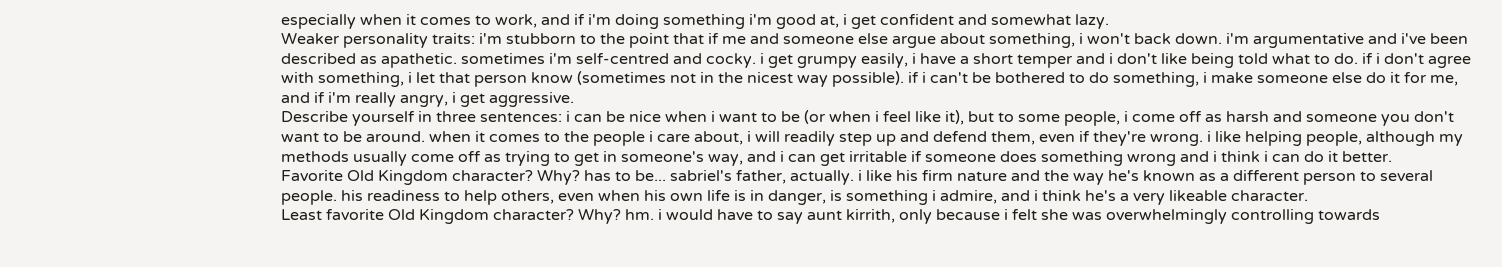especially when it comes to work, and if i'm doing something i'm good at, i get confident and somewhat lazy.
Weaker personality traits: i'm stubborn to the point that if me and someone else argue about something, i won't back down. i'm argumentative and i've been described as apathetic. sometimes i'm self-centred and cocky. i get grumpy easily, i have a short temper and i don't like being told what to do. if i don't agree with something, i let that person know (sometimes not in the nicest way possible). if i can't be bothered to do something, i make someone else do it for me, and if i'm really angry, i get aggressive.
Describe yourself in three sentences: i can be nice when i want to be (or when i feel like it), but to some people, i come off as harsh and someone you don't want to be around. when it comes to the people i care about, i will readily step up and defend them, even if they're wrong. i like helping people, although my methods usually come off as trying to get in someone's way, and i can get irritable if someone does something wrong and i think i can do it better.
Favorite Old Kingdom character? Why? has to be... sabriel's father, actually. i like his firm nature and the way he's known as a different person to several people. his readiness to help others, even when his own life is in danger, is something i admire, and i think he's a very likeable character.
Least favorite Old Kingdom character? Why? hm. i would have to say aunt kirrith, only because i felt she was overwhelmingly controlling towards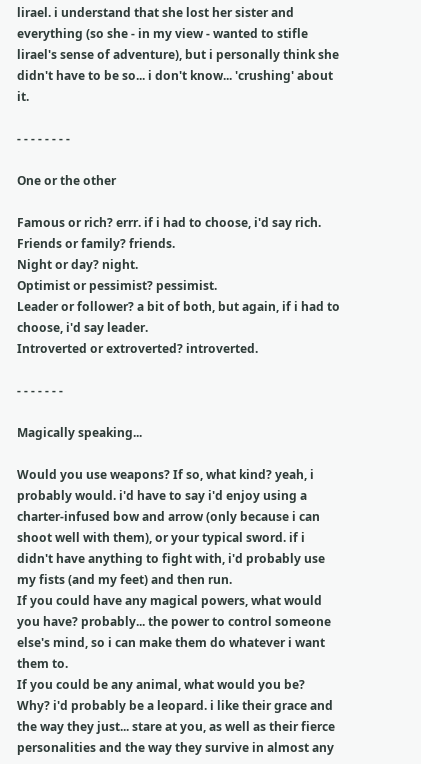lirael. i understand that she lost her sister and everything (so she - in my view - wanted to stifle lirael's sense of adventure), but i personally think she didn't have to be so... i don't know... 'crushing' about it.

- - - - - - - -

One or the other

Famous or rich? errr. if i had to choose, i'd say rich.
Friends or family? friends.
Night or day? night.
Optimist or pessimist? pessimist.
Leader or follower? a bit of both, but again, if i had to choose, i'd say leader.
Introverted or extroverted? introverted.

- - - - - - -

Magically speaking...

Would you use weapons? If so, what kind? yeah, i probably would. i'd have to say i'd enjoy using a charter-infused bow and arrow (only because i can shoot well with them), or your typical sword. if i didn't have anything to fight with, i'd probably use my fists (and my feet) and then run.
If you could have any magical powers, what would you have? probably... the power to control someone else's mind, so i can make them do whatever i want them to.
If you could be any animal, what would you be? Why? i'd probably be a leopard. i like their grace and the way they just... stare at you, as well as their fierce personalities and the way they survive in almost any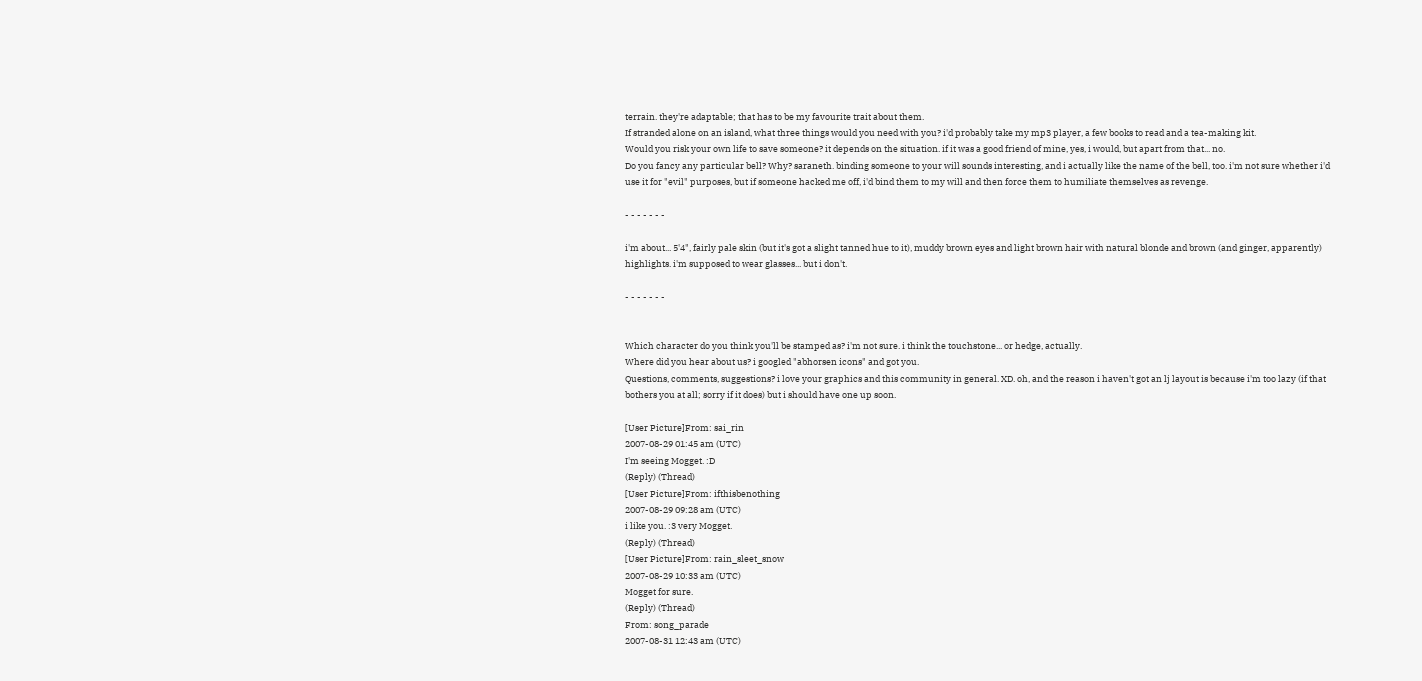terrain. they're adaptable; that has to be my favourite trait about them.
If stranded alone on an island, what three things would you need with you? i'd probably take my mp3 player, a few books to read and a tea-making kit.
Would you risk your own life to save someone? it depends on the situation. if it was a good friend of mine, yes, i would, but apart from that... no.
Do you fancy any particular bell? Why? saraneth. binding someone to your will sounds interesting, and i actually like the name of the bell, too. i'm not sure whether i'd use it for "evil" purposes, but if someone hacked me off, i'd bind them to my will and then force them to humiliate themselves as revenge.

- - - - - - -

i'm about... 5'4", fairly pale skin (but it's got a slight tanned hue to it), muddy brown eyes and light brown hair with natural blonde and brown (and ginger, apparently) highlights. i'm supposed to wear glasses... but i don't.

- - - - - - -


Which character do you think you'll be stamped as? i'm not sure. i think the touchstone... or hedge, actually.
Where did you hear about us? i googled "abhorsen icons" and got you.
Questions, comments, suggestions? i love your graphics and this community in general. XD. oh, and the reason i haven't got an lj layout is because i'm too lazy (if that bothers you at all; sorry if it does) but i should have one up soon.

[User Picture]From: sai_rin
2007-08-29 01:45 am (UTC)
I'm seeing Mogget. :D
(Reply) (Thread)
[User Picture]From: ifthisbenothing
2007-08-29 09:28 am (UTC)
i like you. :3 very Mogget.
(Reply) (Thread)
[User Picture]From: rain_sleet_snow
2007-08-29 10:33 am (UTC)
Mogget for sure.
(Reply) (Thread)
From: song_parade
2007-08-31 12:43 am (UTC)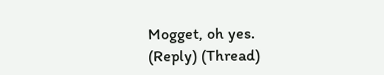Mogget, oh yes.
(Reply) (Thread)